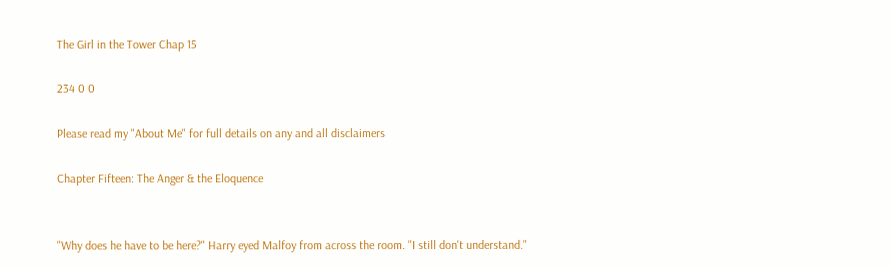The Girl in the Tower Chap 15

234 0 0

Please read my "About Me" for full details on any and all disclaimers

Chapter Fifteen: The Anger & the Eloquence


"Why does he have to be here?" Harry eyed Malfoy from across the room. "I still don't understand."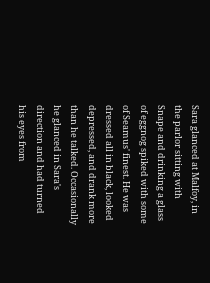Sara glanced at Malfoy, in the parlor sitting with Snape and drinking a glass of eggnog spiked with some of Seamus' finest. He was dressed all in black, looked depressed, and drank more than he talked. Occasionally he glanced in Sara's direction and had turned his eyes from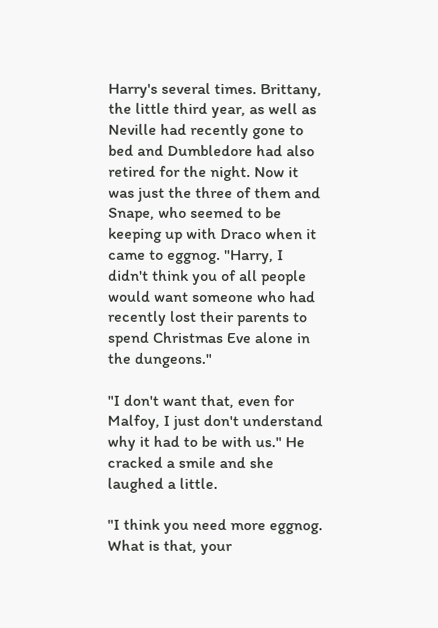Harry's several times. Brittany, the little third year, as well as Neville had recently gone to bed and Dumbledore had also retired for the night. Now it was just the three of them and Snape, who seemed to be keeping up with Draco when it came to eggnog. "Harry, I didn't think you of all people would want someone who had recently lost their parents to spend Christmas Eve alone in the dungeons."

"I don't want that, even for Malfoy, I just don't understand why it had to be with us." He cracked a smile and she laughed a little.

"I think you need more eggnog. What is that, your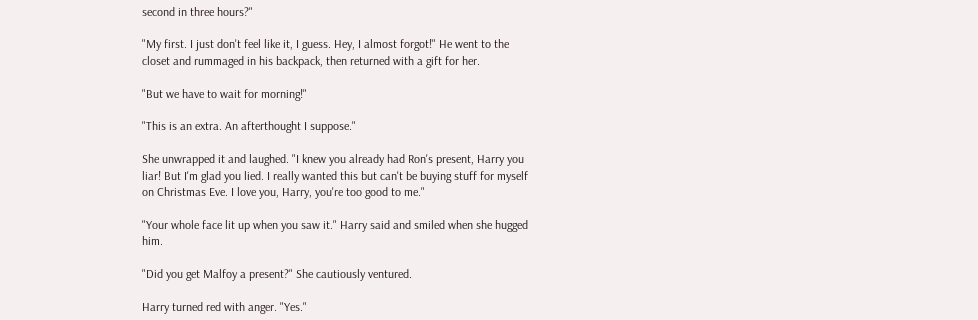second in three hours?"

"My first. I just don't feel like it, I guess. Hey, I almost forgot!" He went to the closet and rummaged in his backpack, then returned with a gift for her.

"But we have to wait for morning!"

"This is an extra. An afterthought I suppose."

She unwrapped it and laughed. "I knew you already had Ron's present, Harry you liar! But I'm glad you lied. I really wanted this but can't be buying stuff for myself on Christmas Eve. I love you, Harry, you're too good to me."

"Your whole face lit up when you saw it." Harry said and smiled when she hugged him.

"Did you get Malfoy a present?" She cautiously ventured.

Harry turned red with anger. "Yes."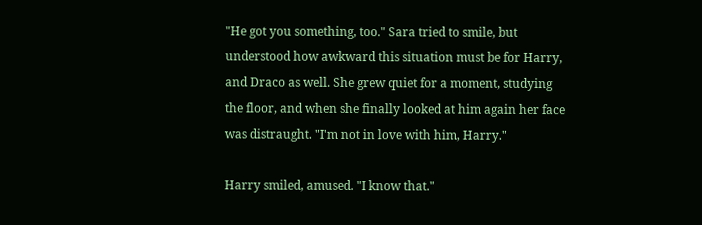"He got you something, too." Sara tried to smile, but understood how awkward this situation must be for Harry, and Draco as well. She grew quiet for a moment, studying the floor, and when she finally looked at him again her face was distraught. "I'm not in love with him, Harry."

Harry smiled, amused. "I know that."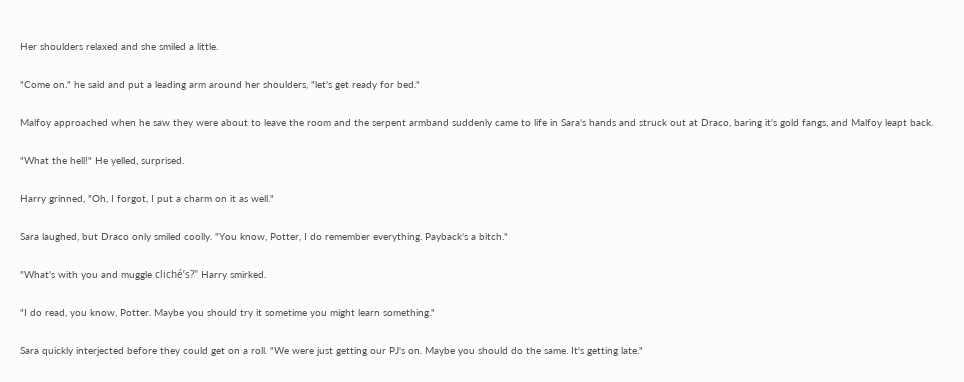Her shoulders relaxed and she smiled a little.

"Come on." he said and put a leading arm around her shoulders, "let's get ready for bed."

Malfoy approached when he saw they were about to leave the room and the serpent armband suddenly came to life in Sara's hands and struck out at Draco, baring it's gold fangs, and Malfoy leapt back.

"What the hell!" He yelled, surprised.

Harry grinned, "Oh, I forgot, I put a charm on it as well."

Sara laughed, but Draco only smiled coolly. "You know, Potter, I do remember everything. Payback's a bitch."

"What's with you and muggle cliché’s?" Harry smirked.

"I do read, you know, Potter. Maybe you should try it sometime you might learn something."

Sara quickly interjected before they could get on a roll. "We were just getting our PJ's on. Maybe you should do the same. It's getting late."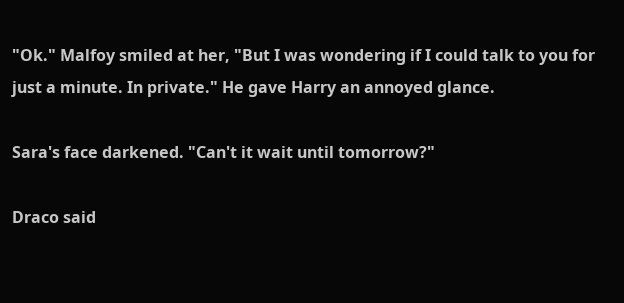"Ok." Malfoy smiled at her, "But I was wondering if I could talk to you for just a minute. In private." He gave Harry an annoyed glance.

Sara's face darkened. "Can't it wait until tomorrow?"

Draco said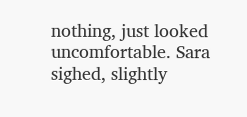nothing, just looked uncomfortable. Sara sighed, slightly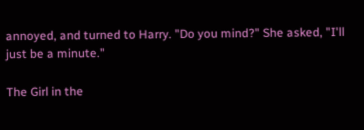annoyed, and turned to Harry. "Do you mind?" She asked, "I'll just be a minute."

The Girl in the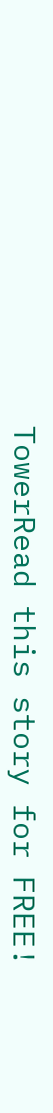TowerRead this story for FREE!